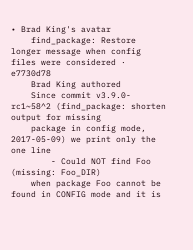• Brad King's avatar
    find_package: Restore longer message when config files were considered · e7730d78
    Brad King authored
    Since commit v3.9.0-rc1~58^2 (find_package: shorten output for missing
    package in config mode, 2017-05-09) we print only the one line
        - Could NOT find Foo (missing: Foo_DIR)
    when package Foo cannot be found in CONFIG mode and it is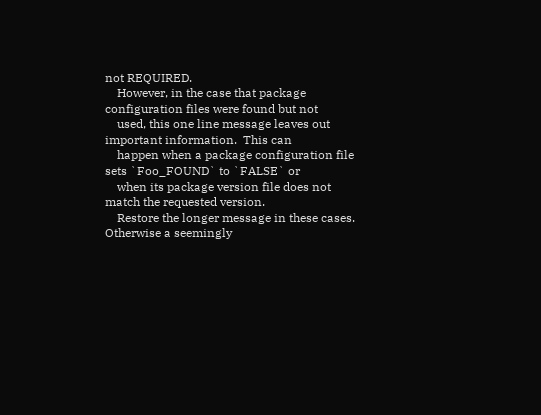not REQUIRED.
    However, in the case that package configuration files were found but not
    used, this one line message leaves out important information.  This can
    happen when a package configuration file sets `Foo_FOUND` to `FALSE` or
    when its package version file does not match the requested version.
    Restore the longer message in these cases.  Otherwise a seemingly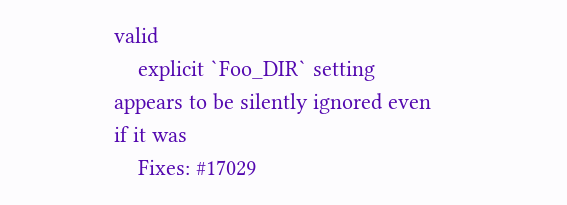valid
    explicit `Foo_DIR` setting appears to be silently ignored even if it was
    Fixes: #17029